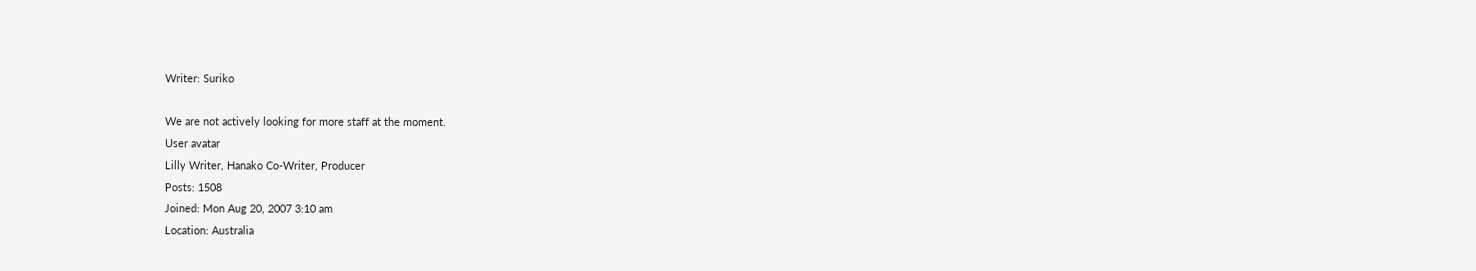Writer: Suriko

We are not actively looking for more staff at the moment.
User avatar
Lilly Writer, Hanako Co-Writer, Producer
Posts: 1508
Joined: Mon Aug 20, 2007 3:10 am
Location: Australia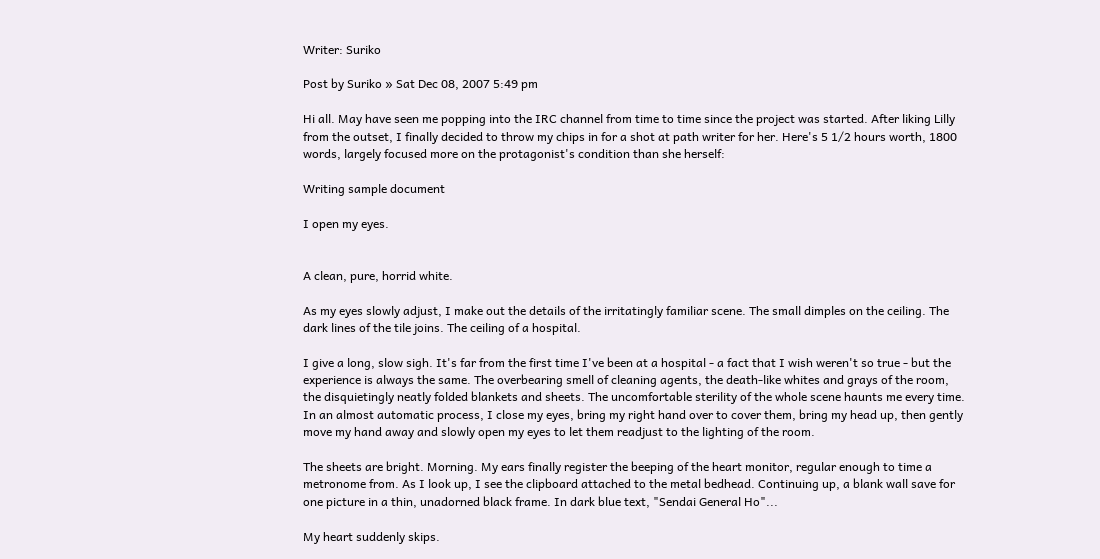Writer: Suriko

Post by Suriko » Sat Dec 08, 2007 5:49 pm

Hi all. May have seen me popping into the IRC channel from time to time since the project was started. After liking Lilly from the outset, I finally decided to throw my chips in for a shot at path writer for her. Here's 5 1/2 hours worth, 1800 words, largely focused more on the protagonist's condition than she herself:

Writing sample document

I open my eyes.


A clean, pure, horrid white.

As my eyes slowly adjust, I make out the details of the irritatingly familiar scene. The small dimples on the ceiling. The dark lines of the tile joins. The ceiling of a hospital.

I give a long, slow sigh. It's far from the first time I've been at a hospital - a fact that I wish weren't so true - but the experience is always the same. The overbearing smell of cleaning agents, the death-like whites and grays of the room, the disquietingly neatly folded blankets and sheets. The uncomfortable sterility of the whole scene haunts me every time. In an almost automatic process, I close my eyes, bring my right hand over to cover them, bring my head up, then gently move my hand away and slowly open my eyes to let them readjust to the lighting of the room.

The sheets are bright. Morning. My ears finally register the beeping of the heart monitor, regular enough to time a metronome from. As I look up, I see the clipboard attached to the metal bedhead. Continuing up, a blank wall save for one picture in a thin, unadorned black frame. In dark blue text, "Sendai General Ho"...

My heart suddenly skips.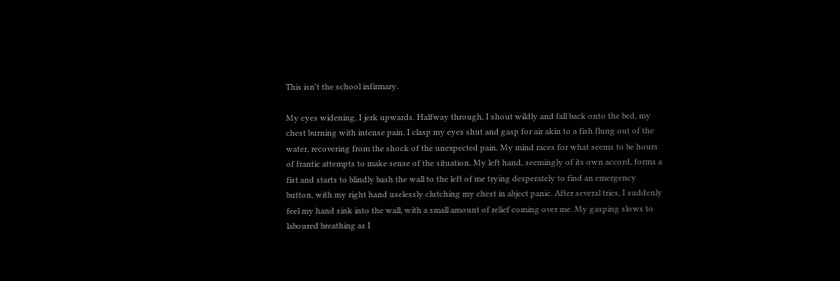This isn't the school infirmary.

My eyes widening, I jerk upwards. Halfway through, I shout wildly and fall back onto the bed, my chest burning with intense pain. I clasp my eyes shut and gasp for air akin to a fish flung out of the water, recovering from the shock of the unexpected pain. My mind races for what seems to be hours of frantic attempts to make sense of the situation. My left hand, seemingly of its own accord, forms a fist and starts to blindly bash the wall to the left of me trying desperately to find an emergency button, with my right hand uselessly clutching my chest in abject panic. After several tries, I suddenly feel my hand sink into the wall, with a small amount of relief coming over me. My gasping slows to laboured breathing as I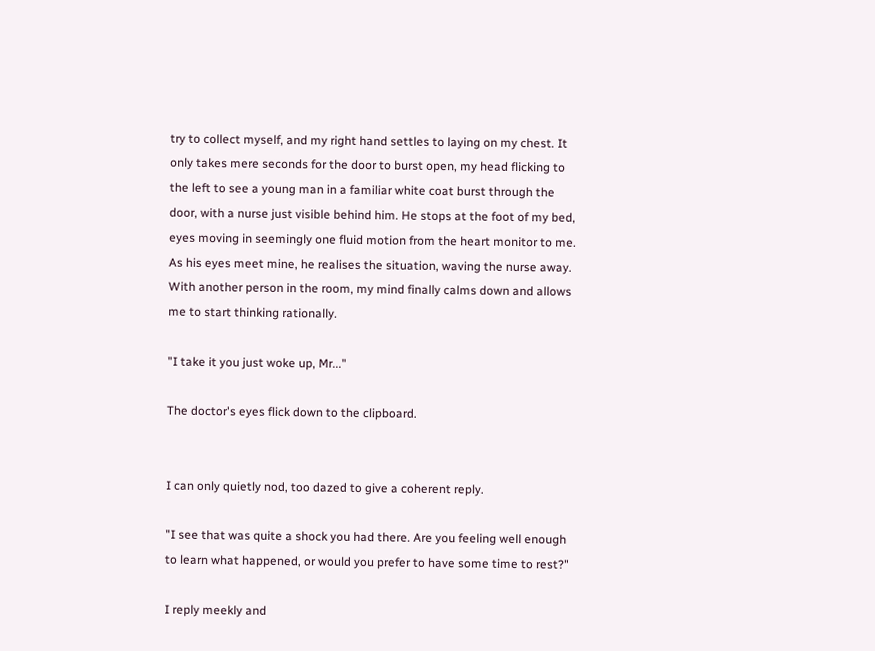try to collect myself, and my right hand settles to laying on my chest. It only takes mere seconds for the door to burst open, my head flicking to the left to see a young man in a familiar white coat burst through the door, with a nurse just visible behind him. He stops at the foot of my bed, eyes moving in seemingly one fluid motion from the heart monitor to me. As his eyes meet mine, he realises the situation, waving the nurse away. With another person in the room, my mind finally calms down and allows me to start thinking rationally.

"I take it you just woke up, Mr..."

The doctor's eyes flick down to the clipboard.


I can only quietly nod, too dazed to give a coherent reply.

"I see that was quite a shock you had there. Are you feeling well enough to learn what happened, or would you prefer to have some time to rest?"

I reply meekly and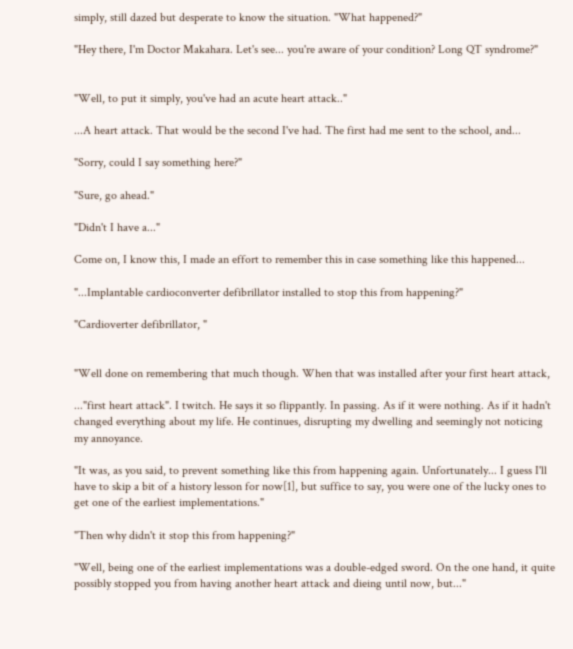simply, still dazed but desperate to know the situation. "What happened?"

"Hey there, I'm Doctor Makahara. Let's see... you're aware of your condition? Long QT syndrome?"


"Well, to put it simply, you've had an acute heart attack.."

...A heart attack. That would be the second I've had. The first had me sent to the school, and...

"Sorry, could I say something here?"

"Sure, go ahead."

"Didn't I have a..."

Come on, I know this, I made an effort to remember this in case something like this happened...

"...Implantable cardioconverter defibrillator installed to stop this from happening?"

"Cardioverter defibrillator, "


"Well done on remembering that much though. When that was installed after your first heart attack,

..."first heart attack". I twitch. He says it so flippantly. In passing. As if it were nothing. As if it hadn't changed everything about my life. He continues, disrupting my dwelling and seemingly not noticing my annoyance.

"It was, as you said, to prevent something like this from happening again. Unfortunately... I guess I'll have to skip a bit of a history lesson for now[1], but suffice to say, you were one of the lucky ones to get one of the earliest implementations."

"Then why didn't it stop this from happening?"

"Well, being one of the earliest implementations was a double-edged sword. On the one hand, it quite possibly stopped you from having another heart attack and dieing until now, but..."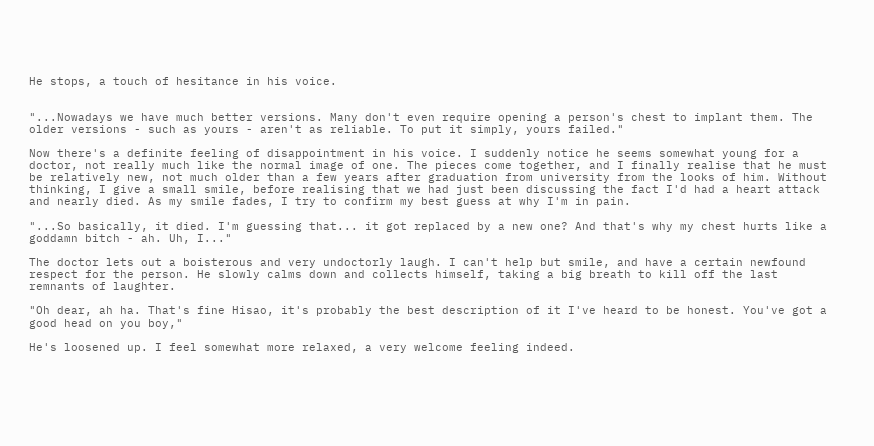He stops, a touch of hesitance in his voice.


"...Nowadays we have much better versions. Many don't even require opening a person's chest to implant them. The older versions - such as yours - aren't as reliable. To put it simply, yours failed."

Now there's a definite feeling of disappointment in his voice. I suddenly notice he seems somewhat young for a doctor, not really much like the normal image of one. The pieces come together, and I finally realise that he must be relatively new, not much older than a few years after graduation from university from the looks of him. Without thinking, I give a small smile, before realising that we had just been discussing the fact I'd had a heart attack and nearly died. As my smile fades, I try to confirm my best guess at why I'm in pain.

"...So basically, it died. I'm guessing that... it got replaced by a new one? And that's why my chest hurts like a goddamn bitch - ah. Uh, I..."

The doctor lets out a boisterous and very undoctorly laugh. I can't help but smile, and have a certain newfound respect for the person. He slowly calms down and collects himself, taking a big breath to kill off the last remnants of laughter.

"Oh dear, ah ha. That's fine Hisao, it's probably the best description of it I've heard to be honest. You've got a good head on you boy,"

He's loosened up. I feel somewhat more relaxed, a very welcome feeling indeed.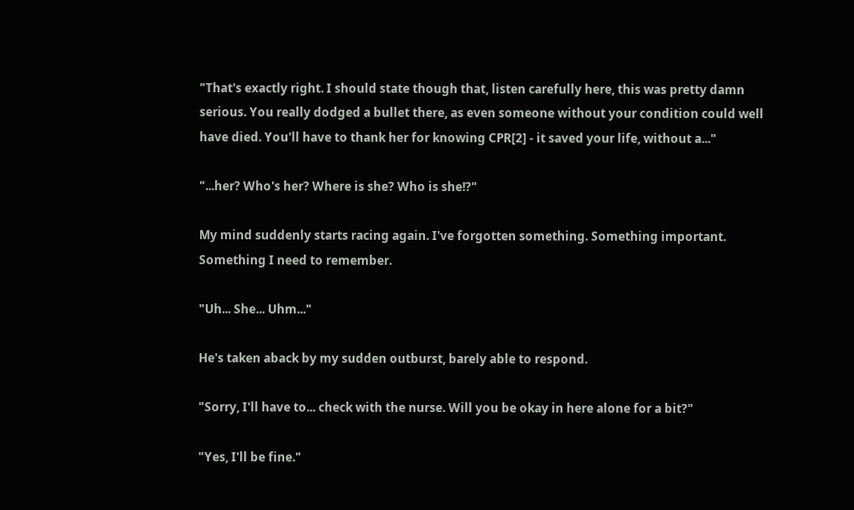"That's exactly right. I should state though that, listen carefully here, this was pretty damn serious. You really dodged a bullet there, as even someone without your condition could well have died. You'll have to thank her for knowing CPR[2] - it saved your life, without a..."

"...her? Who's her? Where is she? Who is she!?"

My mind suddenly starts racing again. I've forgotten something. Something important. Something I need to remember.

"Uh... She... Uhm..."

He's taken aback by my sudden outburst, barely able to respond.

"Sorry, I'll have to... check with the nurse. Will you be okay in here alone for a bit?"

"Yes, I'll be fine."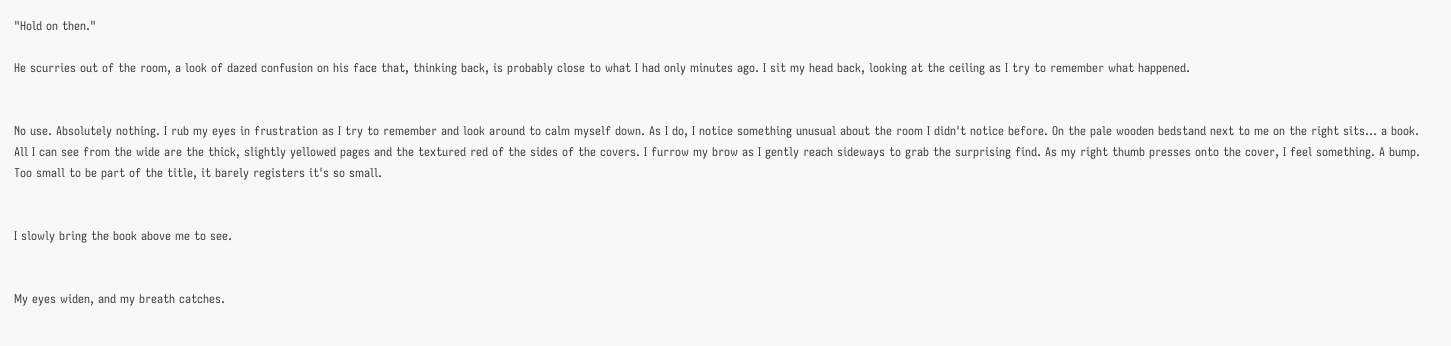"Hold on then."

He scurries out of the room, a look of dazed confusion on his face that, thinking back, is probably close to what I had only minutes ago. I sit my head back, looking at the ceiling as I try to remember what happened.


No use. Absolutely nothing. I rub my eyes in frustration as I try to remember and look around to calm myself down. As I do, I notice something unusual about the room I didn't notice before. On the pale wooden bedstand next to me on the right sits... a book. All I can see from the wide are the thick, slightly yellowed pages and the textured red of the sides of the covers. I furrow my brow as I gently reach sideways to grab the surprising find. As my right thumb presses onto the cover, I feel something. A bump. Too small to be part of the title, it barely registers it's so small.


I slowly bring the book above me to see.


My eyes widen, and my breath catches.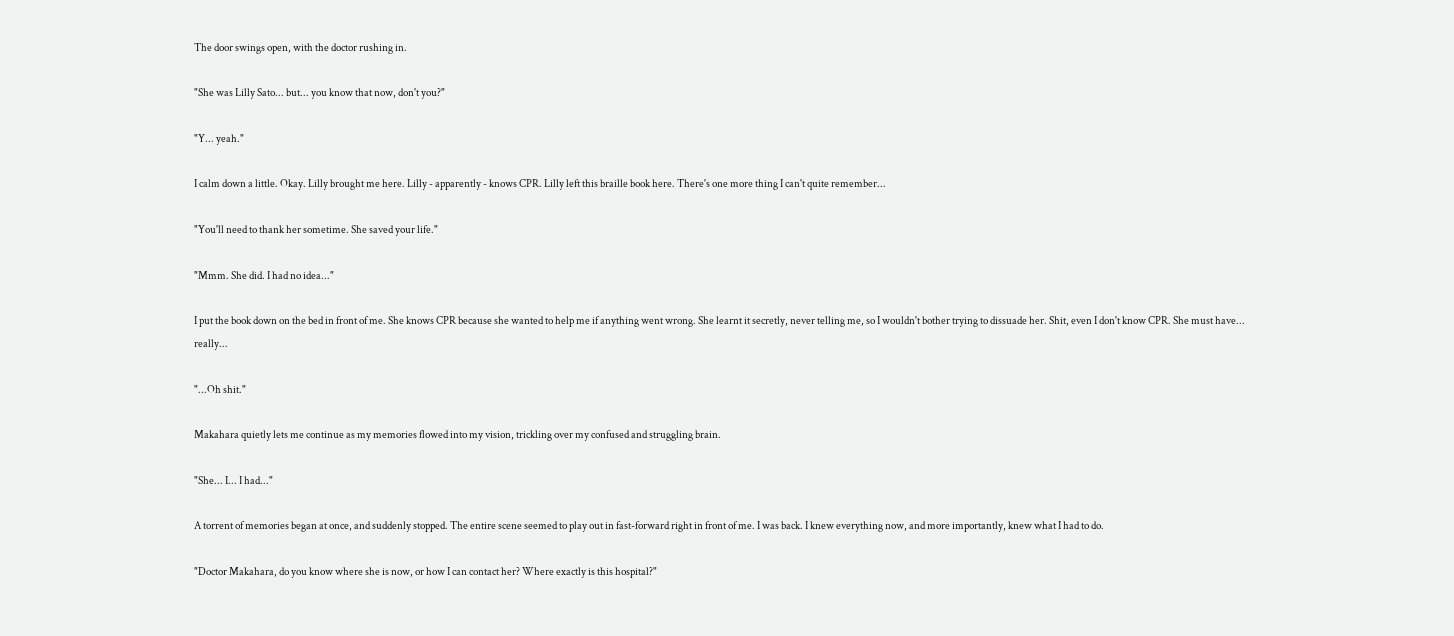The door swings open, with the doctor rushing in.

"She was Lilly Sato... but... you know that now, don't you?"

"Y... yeah."

I calm down a little. Okay. Lilly brought me here. Lilly - apparently - knows CPR. Lilly left this braille book here. There's one more thing I can't quite remember...

"You'll need to thank her sometime. She saved your life."

"Mmm. She did. I had no idea..."

I put the book down on the bed in front of me. She knows CPR because she wanted to help me if anything went wrong. She learnt it secretly, never telling me, so I wouldn't bother trying to dissuade her. Shit, even I don't know CPR. She must have... really...

"...Oh shit."

Makahara quietly lets me continue as my memories flowed into my vision, trickling over my confused and struggling brain.

"She... I... I had..."

A torrent of memories began at once, and suddenly stopped. The entire scene seemed to play out in fast-forward right in front of me. I was back. I knew everything now, and more importantly, knew what I had to do.

"Doctor Makahara, do you know where she is now, or how I can contact her? Where exactly is this hospital?"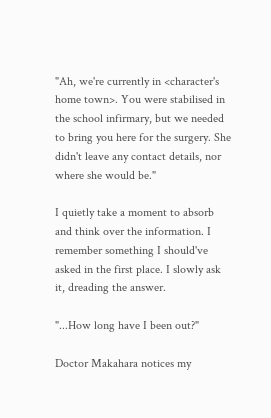"Ah, we're currently in <character's home town>. You were stabilised in the school infirmary, but we needed to bring you here for the surgery. She didn't leave any contact details, nor where she would be."

I quietly take a moment to absorb and think over the information. I remember something I should've asked in the first place. I slowly ask it, dreading the answer.

"...How long have I been out?"

Doctor Makahara notices my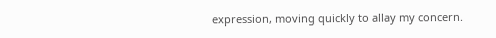expression, moving quickly to allay my concern.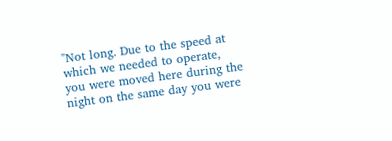"Not long. Due to the speed at which we needed to operate, you were moved here during the night on the same day you were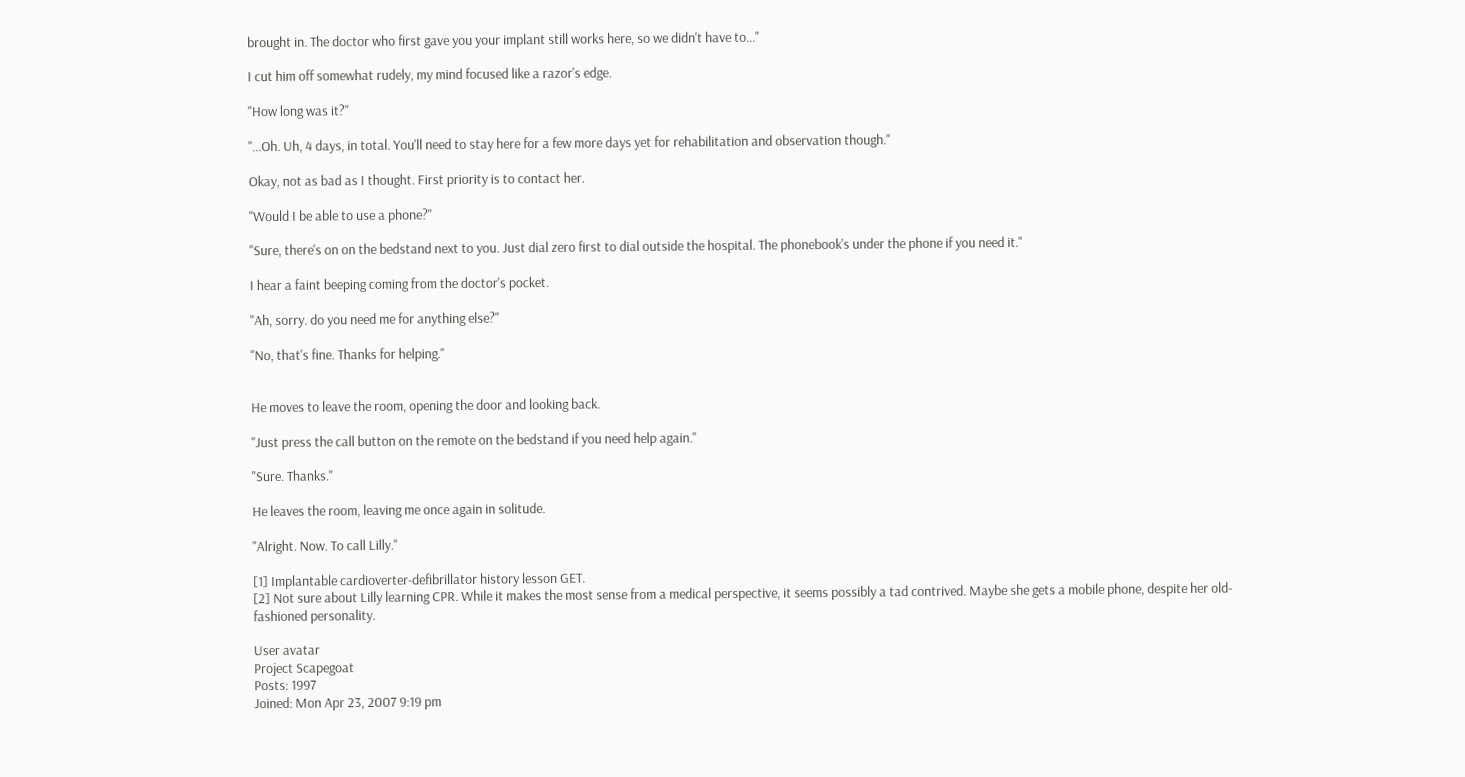brought in. The doctor who first gave you your implant still works here, so we didn't have to..."

I cut him off somewhat rudely, my mind focused like a razor's edge.

"How long was it?"

"...Oh. Uh, 4 days, in total. You'll need to stay here for a few more days yet for rehabilitation and observation though."

Okay, not as bad as I thought. First priority is to contact her.

"Would I be able to use a phone?"

"Sure, there's on on the bedstand next to you. Just dial zero first to dial outside the hospital. The phonebook's under the phone if you need it."

I hear a faint beeping coming from the doctor's pocket.

"Ah, sorry. do you need me for anything else?"

"No, that's fine. Thanks for helping."


He moves to leave the room, opening the door and looking back.

"Just press the call button on the remote on the bedstand if you need help again."

"Sure. Thanks."

He leaves the room, leaving me once again in solitude.

"Alright. Now. To call Lilly."

[1] Implantable cardioverter-defibrillator history lesson GET.
[2] Not sure about Lilly learning CPR. While it makes the most sense from a medical perspective, it seems possibly a tad contrived. Maybe she gets a mobile phone, despite her old-fashioned personality.

User avatar
Project Scapegoat
Posts: 1997
Joined: Mon Apr 23, 2007 9:19 pm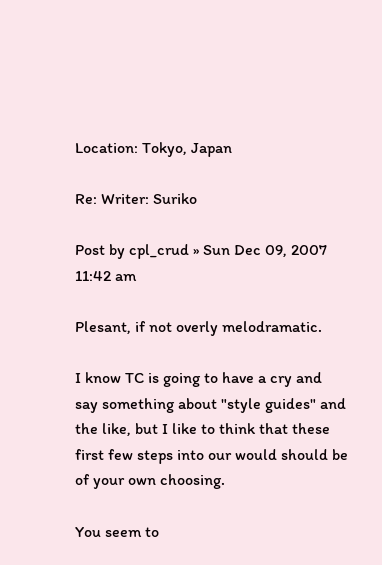Location: Tokyo, Japan

Re: Writer: Suriko

Post by cpl_crud » Sun Dec 09, 2007 11:42 am

Plesant, if not overly melodramatic.

I know TC is going to have a cry and say something about "style guides" and the like, but I like to think that these first few steps into our would should be of your own choosing.

You seem to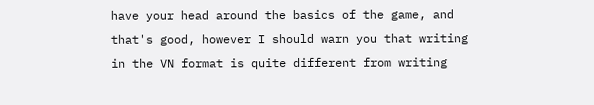have your head around the basics of the game, and that's good, however I should warn you that writing in the VN format is quite different from writing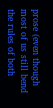prose (even though most of us still bend the rules of both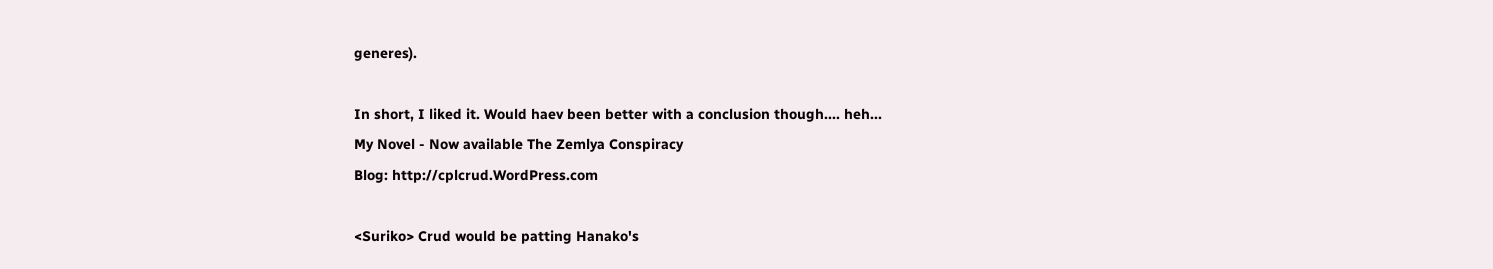generes).

In short, I liked it. Would haev been better with a conclusion though.... heh...
My Novel - Now available The Zemlya Conspiracy
Blog: http://cplcrud.WordPress.com

<Suriko> Crud would be patting Hanako's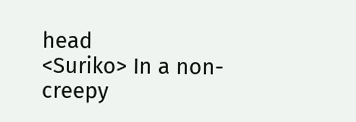head
<Suriko> In a non-creepy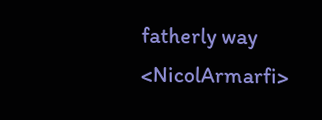fatherly way
<NicolArmarfi>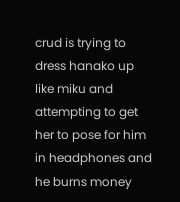crud is trying to dress hanako up like miku and attempting to get her to pose for him in headphones and he burns money